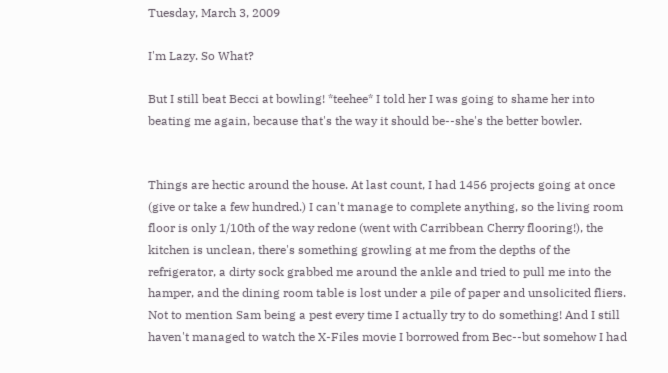Tuesday, March 3, 2009

I'm Lazy. So What?

But I still beat Becci at bowling! *teehee* I told her I was going to shame her into beating me again, because that's the way it should be--she's the better bowler.


Things are hectic around the house. At last count, I had 1456 projects going at once (give or take a few hundred.) I can't manage to complete anything, so the living room floor is only 1/10th of the way redone (went with Carribbean Cherry flooring!), the kitchen is unclean, there's something growling at me from the depths of the refrigerator, a dirty sock grabbed me around the ankle and tried to pull me into the hamper, and the dining room table is lost under a pile of paper and unsolicited fliers. Not to mention Sam being a pest every time I actually try to do something! And I still haven't managed to watch the X-Files movie I borrowed from Bec--but somehow I had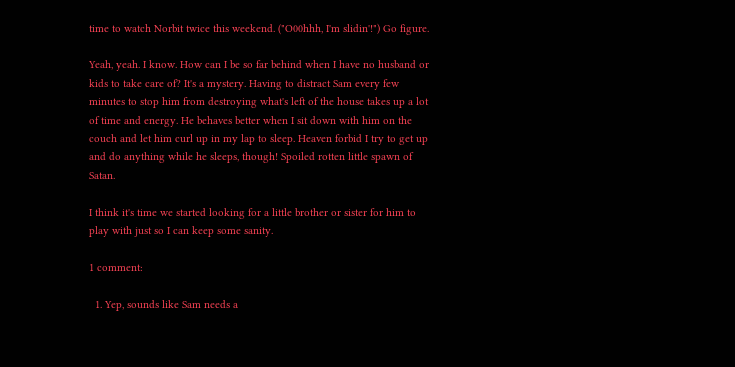time to watch Norbit twice this weekend. ("O00hhh, I'm slidin'!") Go figure.

Yeah, yeah. I know. How can I be so far behind when I have no husband or kids to take care of? It's a mystery. Having to distract Sam every few minutes to stop him from destroying what's left of the house takes up a lot of time and energy. He behaves better when I sit down with him on the couch and let him curl up in my lap to sleep. Heaven forbid I try to get up and do anything while he sleeps, though! Spoiled rotten little spawn of Satan.

I think it's time we started looking for a little brother or sister for him to play with just so I can keep some sanity.

1 comment:

  1. Yep, sounds like Sam needs a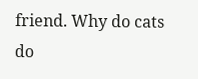friend. Why do cats do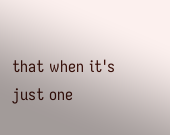that when it's just one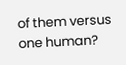of them versus one human?